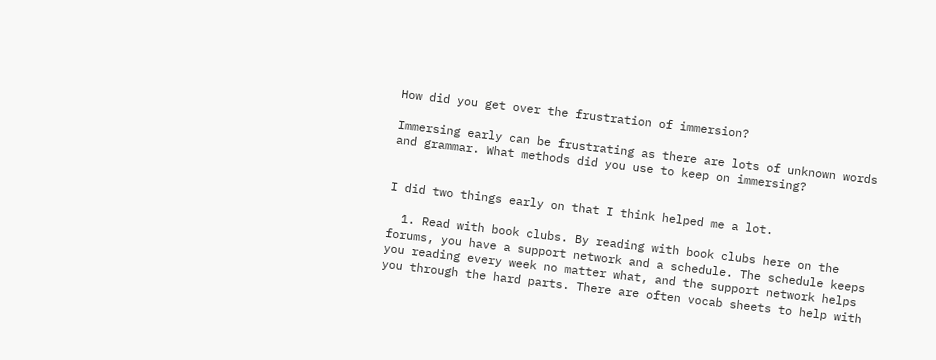How did you get over the frustration of immersion?

Immersing early can be frustrating as there are lots of unknown words and grammar. What methods did you use to keep on immersing?


I did two things early on that I think helped me a lot.

  1. Read with book clubs. By reading with book clubs here on the forums, you have a support network and a schedule. The schedule keeps you reading every week no matter what, and the support network helps you through the hard parts. There are often vocab sheets to help with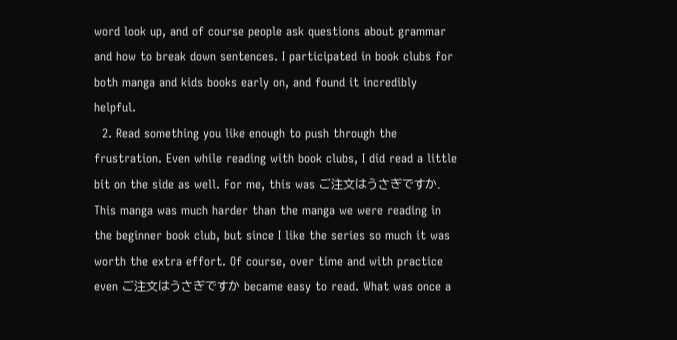word look up, and of course people ask questions about grammar and how to break down sentences. I participated in book clubs for both manga and kids books early on, and found it incredibly helpful.
  2. Read something you like enough to push through the frustration. Even while reading with book clubs, I did read a little bit on the side as well. For me, this was ご注文はうさぎですか. This manga was much harder than the manga we were reading in the beginner book club, but since I like the series so much it was worth the extra effort. Of course, over time and with practice even ご注文はうさぎですか became easy to read. What was once a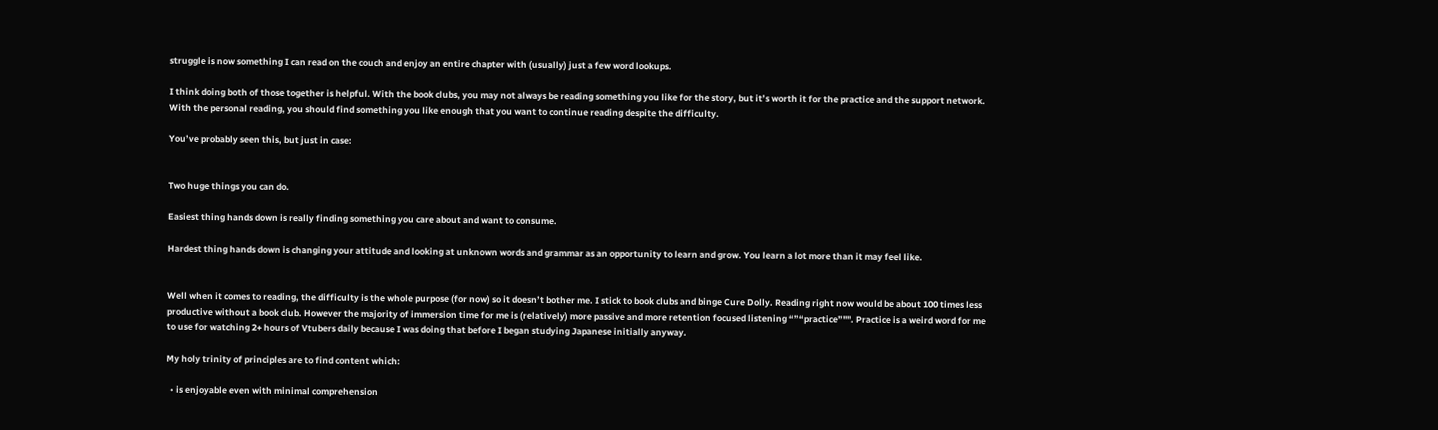struggle is now something I can read on the couch and enjoy an entire chapter with (usually) just a few word lookups.

I think doing both of those together is helpful. With the book clubs, you may not always be reading something you like for the story, but it’s worth it for the practice and the support network. With the personal reading, you should find something you like enough that you want to continue reading despite the difficulty.

You’ve probably seen this, but just in case:


Two huge things you can do.

Easiest thing hands down is really finding something you care about and want to consume.

Hardest thing hands down is changing your attitude and looking at unknown words and grammar as an opportunity to learn and grow. You learn a lot more than it may feel like.


Well when it comes to reading, the difficulty is the whole purpose (for now) so it doesn’t bother me. I stick to book clubs and binge Cure Dolly. Reading right now would be about 100 times less productive without a book club. However the majority of immersion time for me is (relatively) more passive and more retention focused listening “”“practice”"". Practice is a weird word for me to use for watching 2+ hours of Vtubers daily because I was doing that before I began studying Japanese initially anyway.

My holy trinity of principles are to find content which:

  • is enjoyable even with minimal comprehension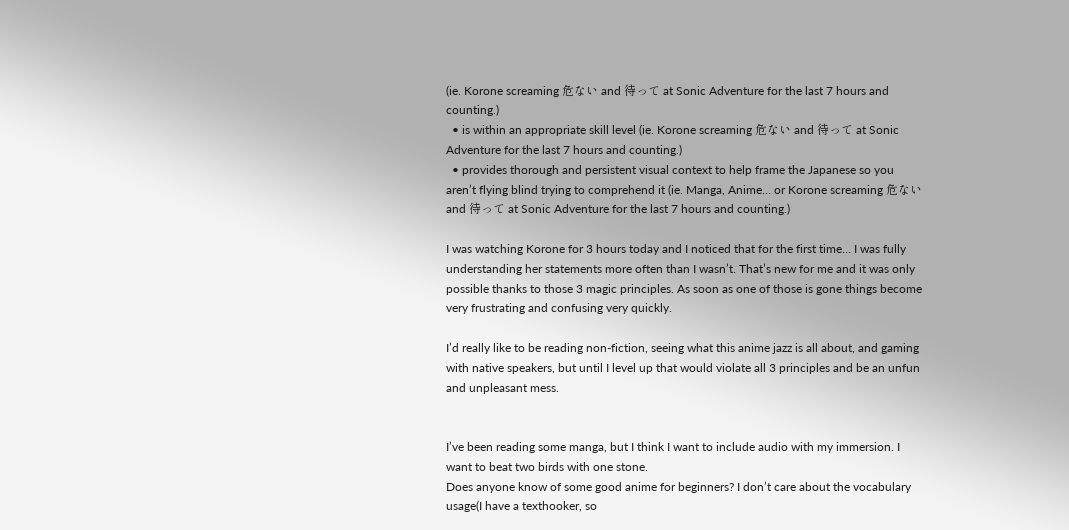(ie. Korone screaming 危ない and 待って at Sonic Adventure for the last 7 hours and counting.)
  • is within an appropriate skill level (ie. Korone screaming 危ない and 待って at Sonic Adventure for the last 7 hours and counting.)
  • provides thorough and persistent visual context to help frame the Japanese so you aren’t flying blind trying to comprehend it (ie. Manga, Anime… or Korone screaming 危ない and 待って at Sonic Adventure for the last 7 hours and counting.)

I was watching Korone for 3 hours today and I noticed that for the first time… I was fully understanding her statements more often than I wasn’t. That’s new for me and it was only possible thanks to those 3 magic principles. As soon as one of those is gone things become very frustrating and confusing very quickly.

I’d really like to be reading non-fiction, seeing what this anime jazz is all about, and gaming with native speakers, but until I level up that would violate all 3 principles and be an unfun and unpleasant mess.


I’ve been reading some manga, but I think I want to include audio with my immersion. I want to beat two birds with one stone.
Does anyone know of some good anime for beginners? I don’t care about the vocabulary usage(I have a texthooker, so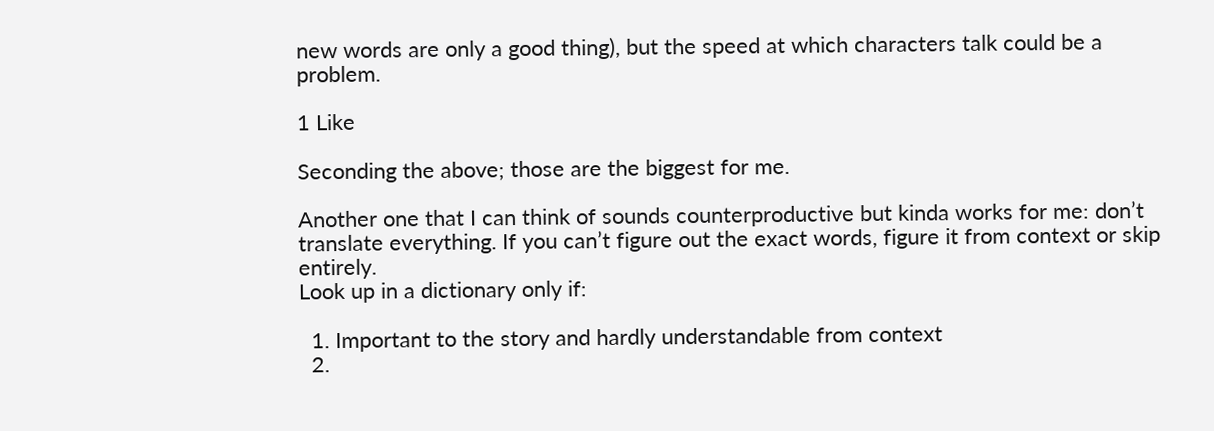new words are only a good thing), but the speed at which characters talk could be a problem.

1 Like

Seconding the above; those are the biggest for me.

Another one that I can think of sounds counterproductive but kinda works for me: don’t translate everything. If you can’t figure out the exact words, figure it from context or skip entirely.
Look up in a dictionary only if:

  1. Important to the story and hardly understandable from context
  2.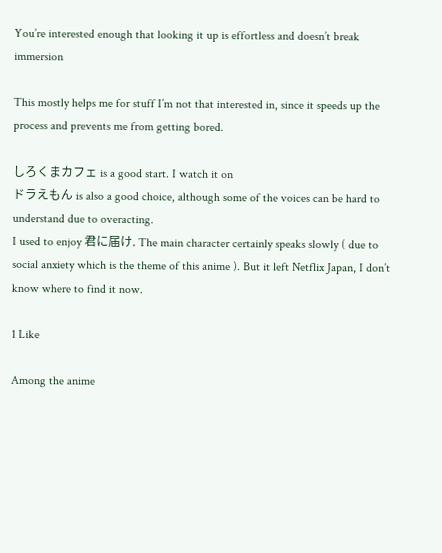You’re interested enough that looking it up is effortless and doesn’t break immersion

This mostly helps me for stuff I’m not that interested in, since it speeds up the process and prevents me from getting bored.

しろくまカフェ is a good start. I watch it on
ドラえもん is also a good choice, although some of the voices can be hard to understand due to overacting.
I used to enjoy 君に届け. The main character certainly speaks slowly ( due to social anxiety which is the theme of this anime ). But it left Netflix Japan, I don’t know where to find it now.

1 Like

Among the anime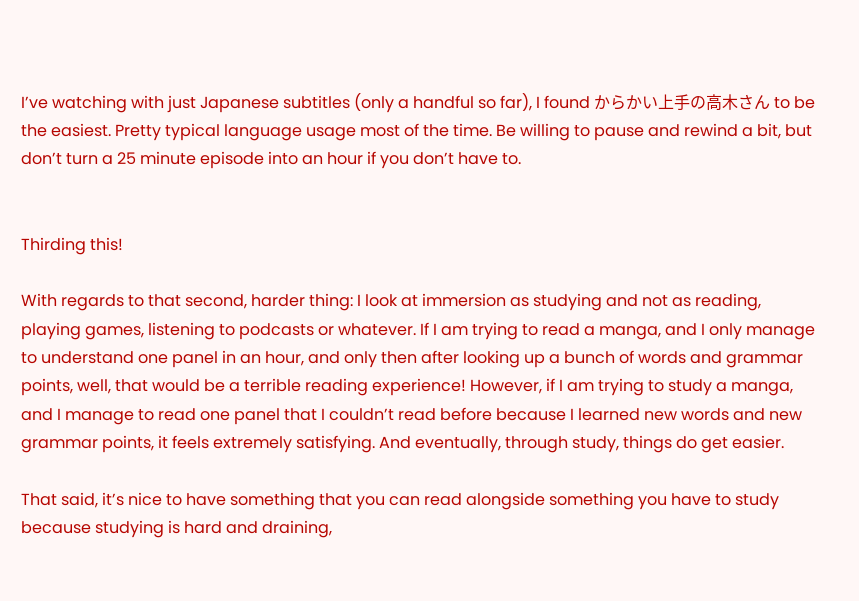I’ve watching with just Japanese subtitles (only a handful so far), I found からかい上手の高木さん to be the easiest. Pretty typical language usage most of the time. Be willing to pause and rewind a bit, but don’t turn a 25 minute episode into an hour if you don’t have to.


Thirding this!

With regards to that second, harder thing: I look at immersion as studying and not as reading, playing games, listening to podcasts or whatever. If I am trying to read a manga, and I only manage to understand one panel in an hour, and only then after looking up a bunch of words and grammar points, well, that would be a terrible reading experience! However, if I am trying to study a manga, and I manage to read one panel that I couldn’t read before because I learned new words and new grammar points, it feels extremely satisfying. And eventually, through study, things do get easier.

That said, it’s nice to have something that you can read alongside something you have to study because studying is hard and draining,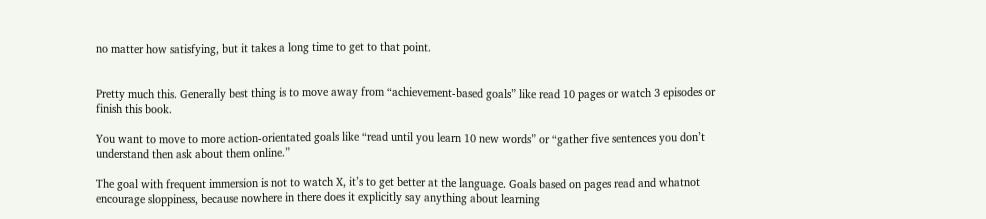no matter how satisfying, but it takes a long time to get to that point.


Pretty much this. Generally best thing is to move away from “achievement-based goals” like read 10 pages or watch 3 episodes or finish this book.

You want to move to more action-orientated goals like “read until you learn 10 new words” or “gather five sentences you don’t understand then ask about them online.”

The goal with frequent immersion is not to watch X, it’s to get better at the language. Goals based on pages read and whatnot encourage sloppiness, because nowhere in there does it explicitly say anything about learning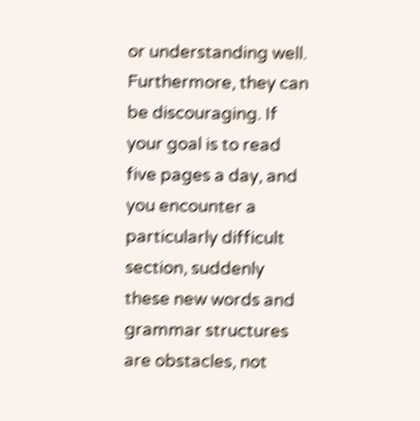or understanding well. Furthermore, they can be discouraging. If your goal is to read five pages a day, and you encounter a particularly difficult section, suddenly these new words and grammar structures are obstacles, not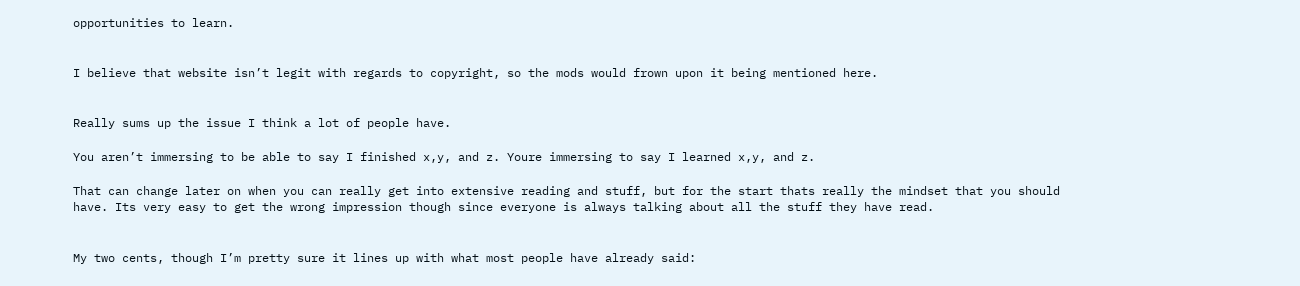opportunities to learn.


I believe that website isn’t legit with regards to copyright, so the mods would frown upon it being mentioned here.


Really sums up the issue I think a lot of people have.

You aren’t immersing to be able to say I finished x,y, and z. Youre immersing to say I learned x,y, and z.

That can change later on when you can really get into extensive reading and stuff, but for the start thats really the mindset that you should have. Its very easy to get the wrong impression though since everyone is always talking about all the stuff they have read.


My two cents, though I’m pretty sure it lines up with what most people have already said: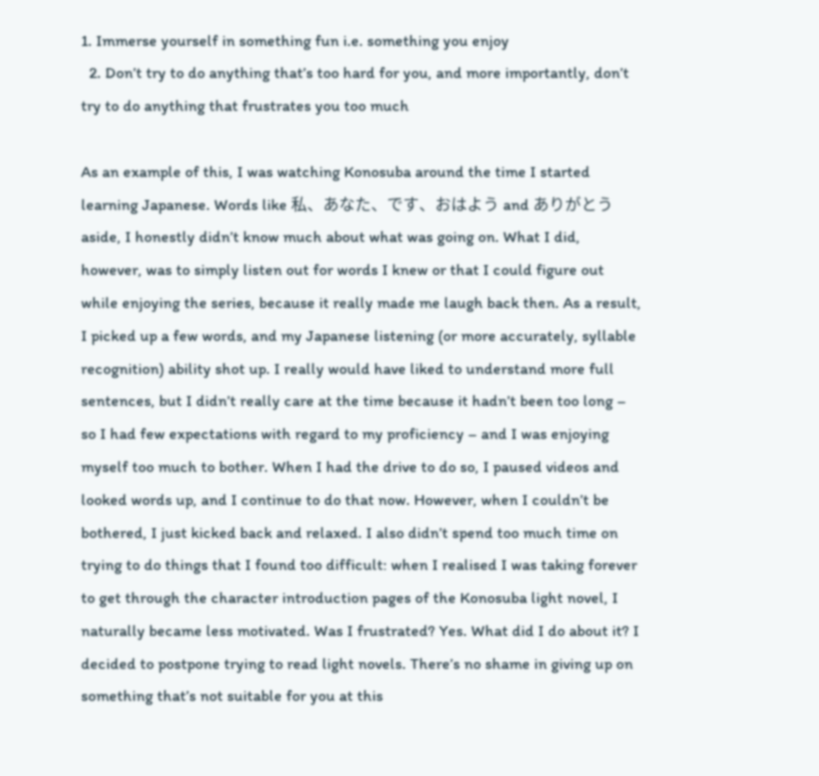1. Immerse yourself in something fun i.e. something you enjoy
  2. Don’t try to do anything that’s too hard for you, and more importantly, don’t try to do anything that frustrates you too much

As an example of this, I was watching Konosuba around the time I started learning Japanese. Words like 私、あなた、です、おはよう and ありがとう aside, I honestly didn’t know much about what was going on. What I did, however, was to simply listen out for words I knew or that I could figure out while enjoying the series, because it really made me laugh back then. As a result, I picked up a few words, and my Japanese listening (or more accurately, syllable recognition) ability shot up. I really would have liked to understand more full sentences, but I didn’t really care at the time because it hadn’t been too long – so I had few expectations with regard to my proficiency – and I was enjoying myself too much to bother. When I had the drive to do so, I paused videos and looked words up, and I continue to do that now. However, when I couldn’t be bothered, I just kicked back and relaxed. I also didn’t spend too much time on trying to do things that I found too difficult: when I realised I was taking forever to get through the character introduction pages of the Konosuba light novel, I naturally became less motivated. Was I frustrated? Yes. What did I do about it? I decided to postpone trying to read light novels. There’s no shame in giving up on something that’s not suitable for you at this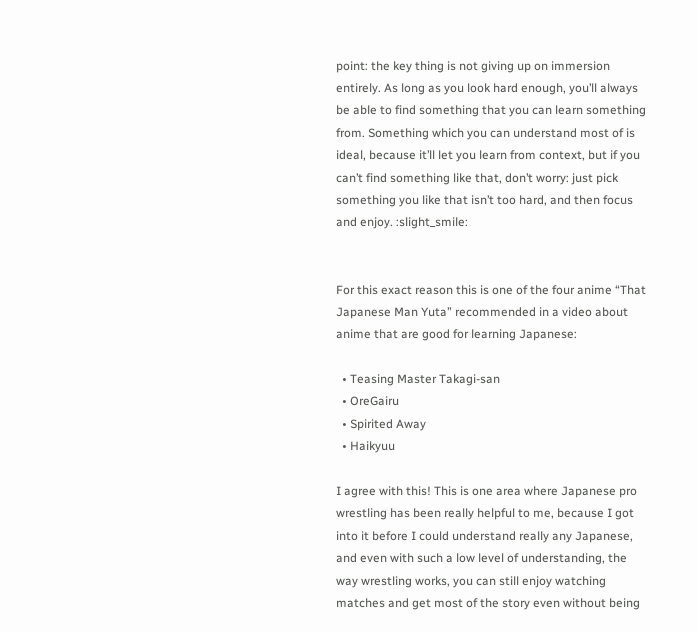point: the key thing is not giving up on immersion entirely. As long as you look hard enough, you’ll always be able to find something that you can learn something from. Something which you can understand most of is ideal, because it’ll let you learn from context, but if you can’t find something like that, don’t worry: just pick something you like that isn’t too hard, and then focus and enjoy. :slight_smile:


For this exact reason this is one of the four anime “That Japanese Man Yuta” recommended in a video about anime that are good for learning Japanese:

  • Teasing Master Takagi-san
  • OreGairu
  • Spirited Away
  • Haikyuu

I agree with this! This is one area where Japanese pro wrestling has been really helpful to me, because I got into it before I could understand really any Japanese, and even with such a low level of understanding, the way wrestling works, you can still enjoy watching matches and get most of the story even without being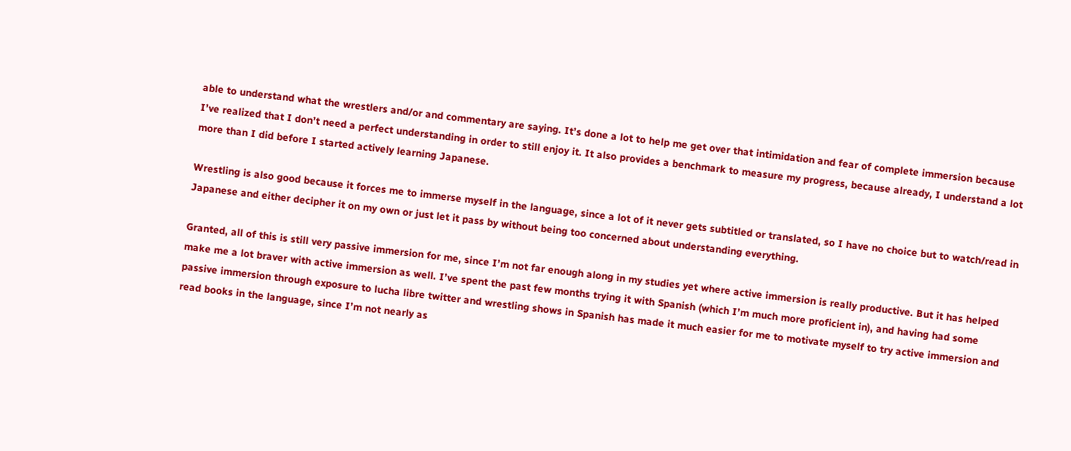able to understand what the wrestlers and/or and commentary are saying. It’s done a lot to help me get over that intimidation and fear of complete immersion because I’ve realized that I don’t need a perfect understanding in order to still enjoy it. It also provides a benchmark to measure my progress, because already, I understand a lot more than I did before I started actively learning Japanese.

Wrestling is also good because it forces me to immerse myself in the language, since a lot of it never gets subtitled or translated, so I have no choice but to watch/read in Japanese and either decipher it on my own or just let it pass by without being too concerned about understanding everything.

Granted, all of this is still very passive immersion for me, since I’m not far enough along in my studies yet where active immersion is really productive. But it has helped make me a lot braver with active immersion as well. I’ve spent the past few months trying it with Spanish (which I’m much more proficient in), and having had some passive immersion through exposure to lucha libre twitter and wrestling shows in Spanish has made it much easier for me to motivate myself to try active immersion and read books in the language, since I’m not nearly as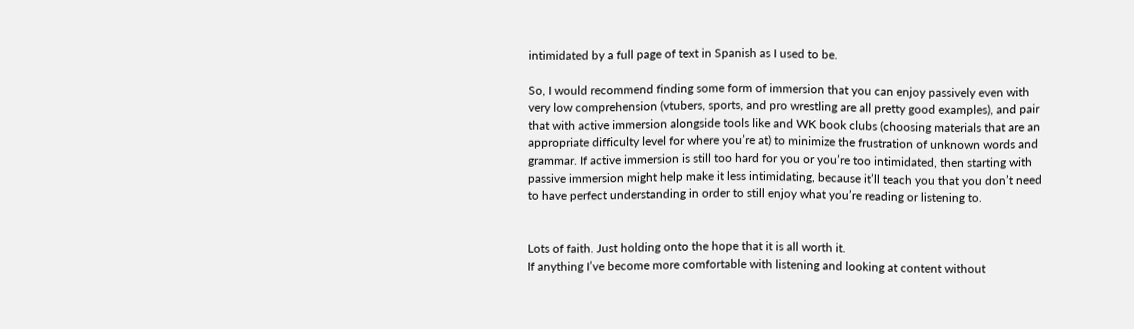intimidated by a full page of text in Spanish as I used to be.

So, I would recommend finding some form of immersion that you can enjoy passively even with very low comprehension (vtubers, sports, and pro wrestling are all pretty good examples), and pair that with active immersion alongside tools like and WK book clubs (choosing materials that are an appropriate difficulty level for where you’re at) to minimize the frustration of unknown words and grammar. If active immersion is still too hard for you or you’re too intimidated, then starting with passive immersion might help make it less intimidating, because it’ll teach you that you don’t need to have perfect understanding in order to still enjoy what you’re reading or listening to.


Lots of faith. Just holding onto the hope that it is all worth it.
If anything I’ve become more comfortable with listening and looking at content without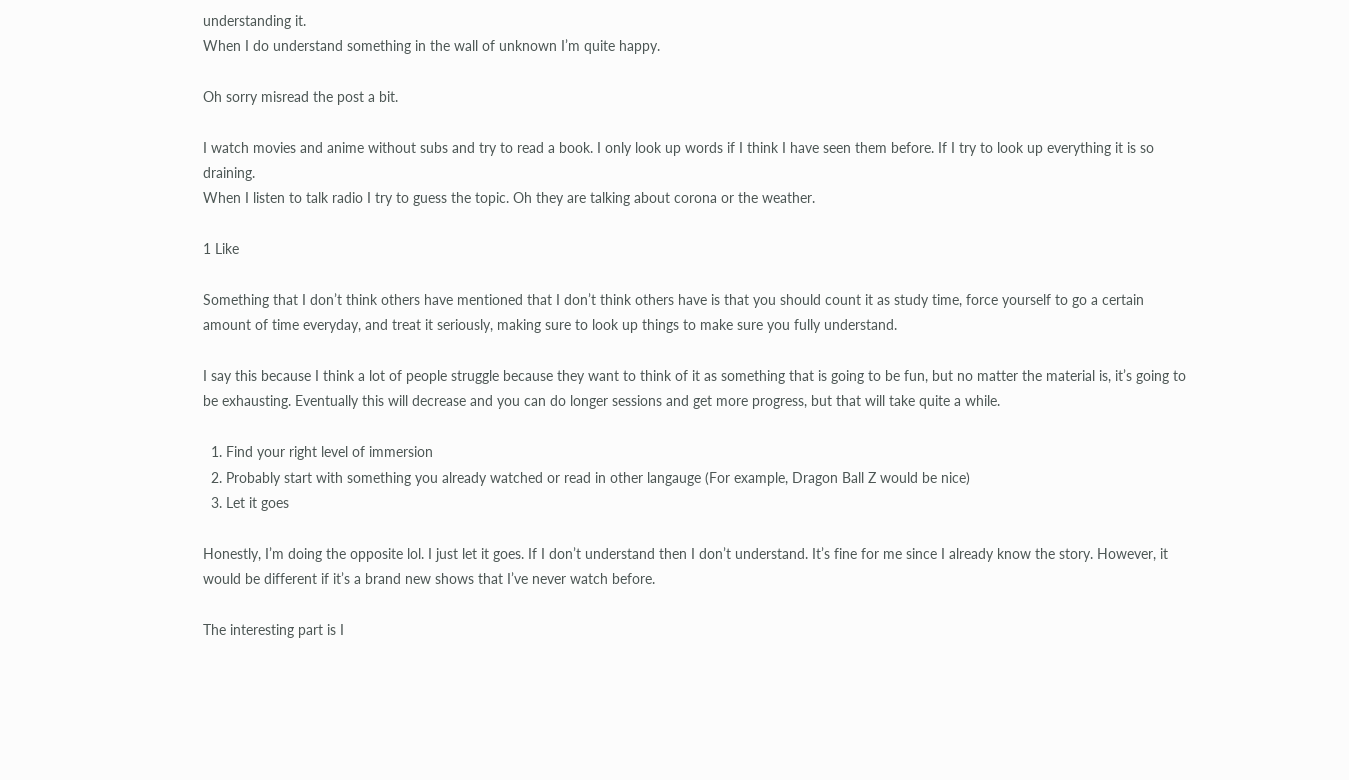understanding it.
When I do understand something in the wall of unknown I’m quite happy.

Oh sorry misread the post a bit.

I watch movies and anime without subs and try to read a book. I only look up words if I think I have seen them before. If I try to look up everything it is so draining.
When I listen to talk radio I try to guess the topic. Oh they are talking about corona or the weather.

1 Like

Something that I don’t think others have mentioned that I don’t think others have is that you should count it as study time, force yourself to go a certain amount of time everyday, and treat it seriously, making sure to look up things to make sure you fully understand.

I say this because I think a lot of people struggle because they want to think of it as something that is going to be fun, but no matter the material is, it’s going to be exhausting. Eventually this will decrease and you can do longer sessions and get more progress, but that will take quite a while.

  1. Find your right level of immersion
  2. Probably start with something you already watched or read in other langauge (For example, Dragon Ball Z would be nice)
  3. Let it goes

Honestly, I’m doing the opposite lol. I just let it goes. If I don’t understand then I don’t understand. It’s fine for me since I already know the story. However, it would be different if it’s a brand new shows that I’ve never watch before.

The interesting part is I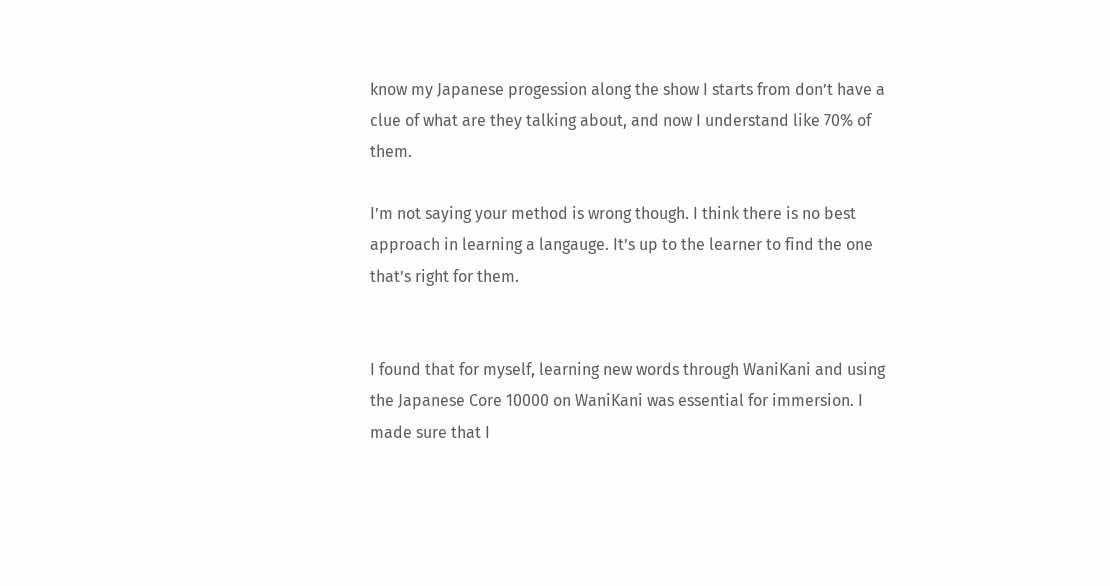know my Japanese progession along the show I starts from don’t have a clue of what are they talking about, and now I understand like 70% of them.

I’m not saying your method is wrong though. I think there is no best approach in learning a langauge. It’s up to the learner to find the one that’s right for them.


I found that for myself, learning new words through WaniKani and using the Japanese Core 10000 on WaniKani was essential for immersion. I made sure that I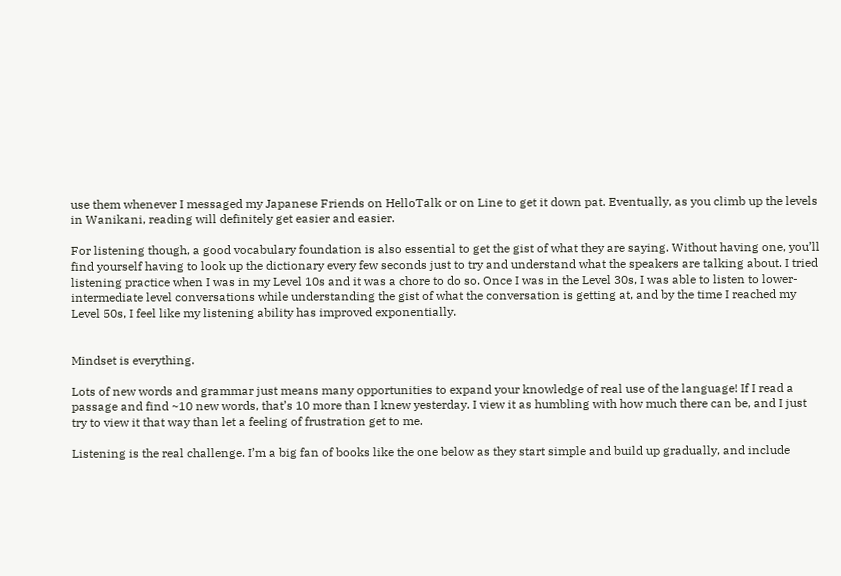use them whenever I messaged my Japanese Friends on HelloTalk or on Line to get it down pat. Eventually, as you climb up the levels in Wanikani, reading will definitely get easier and easier.

For listening though, a good vocabulary foundation is also essential to get the gist of what they are saying. Without having one, you’ll find yourself having to look up the dictionary every few seconds just to try and understand what the speakers are talking about. I tried listening practice when I was in my Level 10s and it was a chore to do so. Once I was in the Level 30s, I was able to listen to lower-intermediate level conversations while understanding the gist of what the conversation is getting at, and by the time I reached my Level 50s, I feel like my listening ability has improved exponentially.


Mindset is everything.

Lots of new words and grammar just means many opportunities to expand your knowledge of real use of the language! If I read a passage and find ~10 new words, that’s 10 more than I knew yesterday. I view it as humbling with how much there can be, and I just try to view it that way than let a feeling of frustration get to me.

Listening is the real challenge. I’m a big fan of books like the one below as they start simple and build up gradually, and include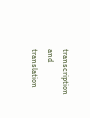transcription and translation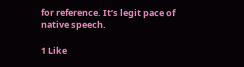for reference. It’s legit pace of native speech.

1 Like